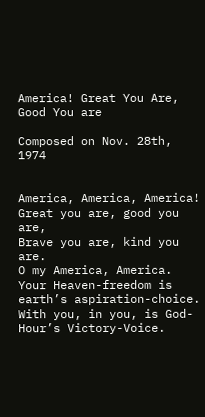America! Great You Are, Good You are

Composed on Nov. 28th, 1974


America, America, America!
Great you are, good you are,
Brave you are, kind you are.
O my America, America.
Your Heaven-freedom is earth’s aspiration-choice.
With you, in you, is God-Hour’s Victory-Voice.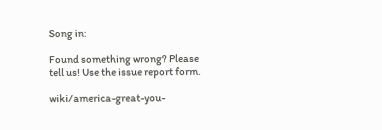Song in:

Found something wrong? Please tell us! Use the issue report form.

wiki/america-great-you-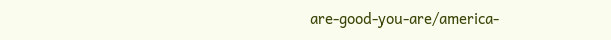are-good-you-are/america-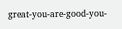great-you-are-good-you-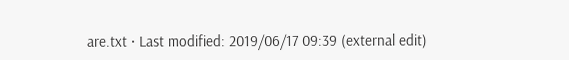are.txt · Last modified: 2019/06/17 09:39 (external edit)